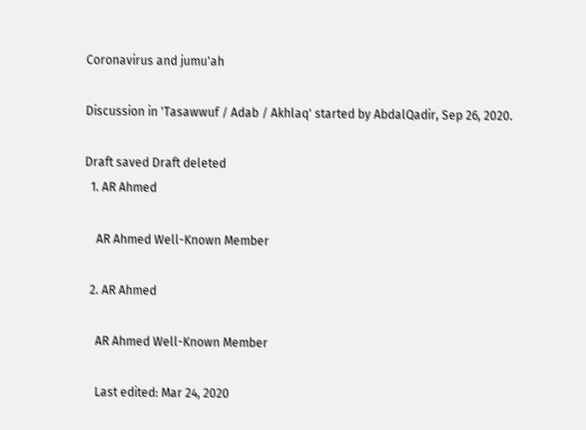Coronavirus and jumu'ah

Discussion in 'Tasawwuf / Adab / Akhlaq' started by AbdalQadir, Sep 26, 2020.

Draft saved Draft deleted
  1. AR Ahmed

    AR Ahmed Well-Known Member

  2. AR Ahmed

    AR Ahmed Well-Known Member

    Last edited: Mar 24, 2020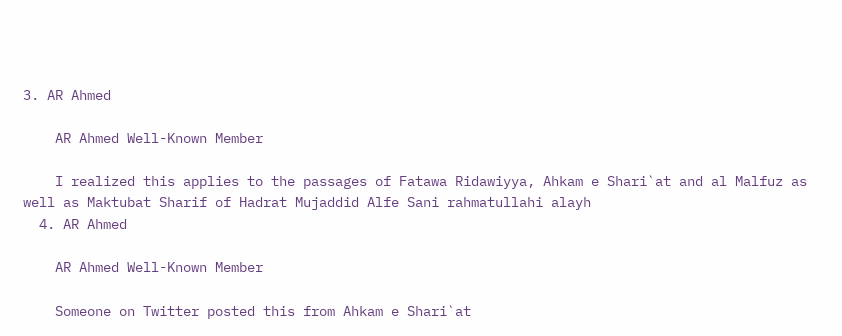3. AR Ahmed

    AR Ahmed Well-Known Member

    I realized this applies to the passages of Fatawa Ridawiyya, Ahkam e Shari`at and al Malfuz as well as Maktubat Sharif of Hadrat Mujaddid Alfe Sani rahmatullahi alayh
  4. AR Ahmed

    AR Ahmed Well-Known Member

    Someone on Twitter posted this from Ahkam e Shari`at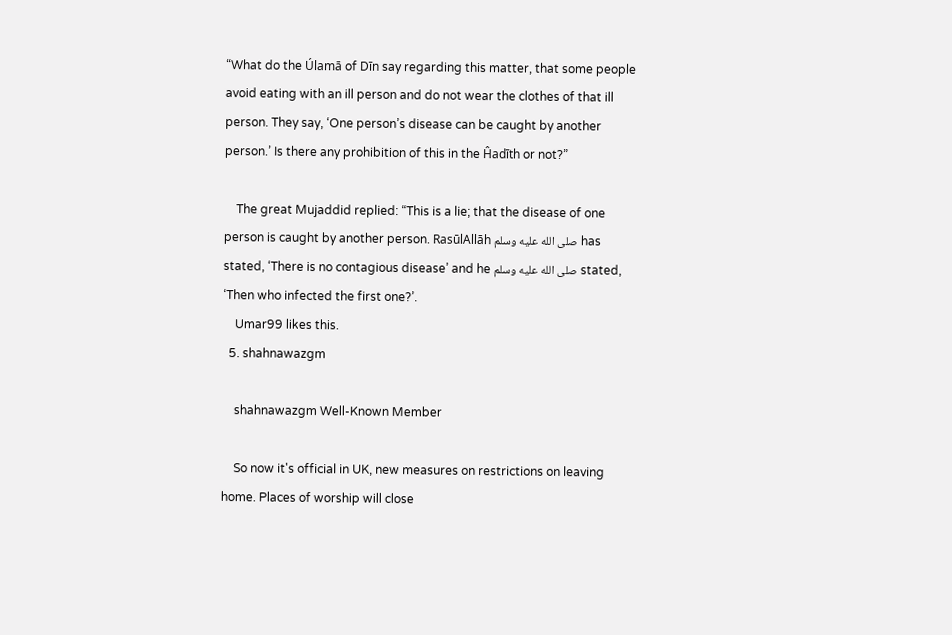“What do the Úlamā of Dīn say regarding this matter, that some people avoid eating with an ill person and do not wear the clothes of that ill person. They say, ‘One person’s disease can be caught by another person.’ Is there any prohibition of this in the Ĥadīth or not?”

    The great Mujaddid replied: “This is a lie; that the disease of one person is caught by another person. RasūlAllāh صلى الله عليه وسلم has stated, ‘There is no contagious disease’ and he صلى الله عليه وسلم stated, ‘Then who infected the first one?’.
    Umar99 likes this.
  5. shahnawazgm

    shahnawazgm Well-Known Member

    So now it's official in UK, new measures on restrictions on leaving home. Places of worship will close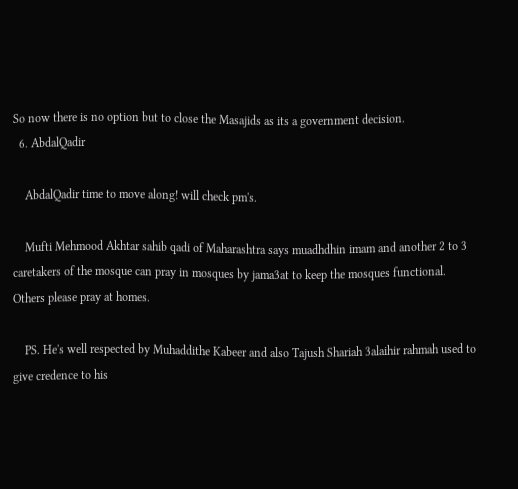So now there is no option but to close the Masajids as its a government decision.
  6. AbdalQadir

    AbdalQadir time to move along! will check pm's.

    Mufti Mehmood Akhtar sahib qadi of Maharashtra says muadhdhin imam and another 2 to 3 caretakers of the mosque can pray in mosques by jama3at to keep the mosques functional. Others please pray at homes.

    PS. He's well respected by Muhaddithe Kabeer and also Tajush Shariah 3alaihir rahmah used to give credence to his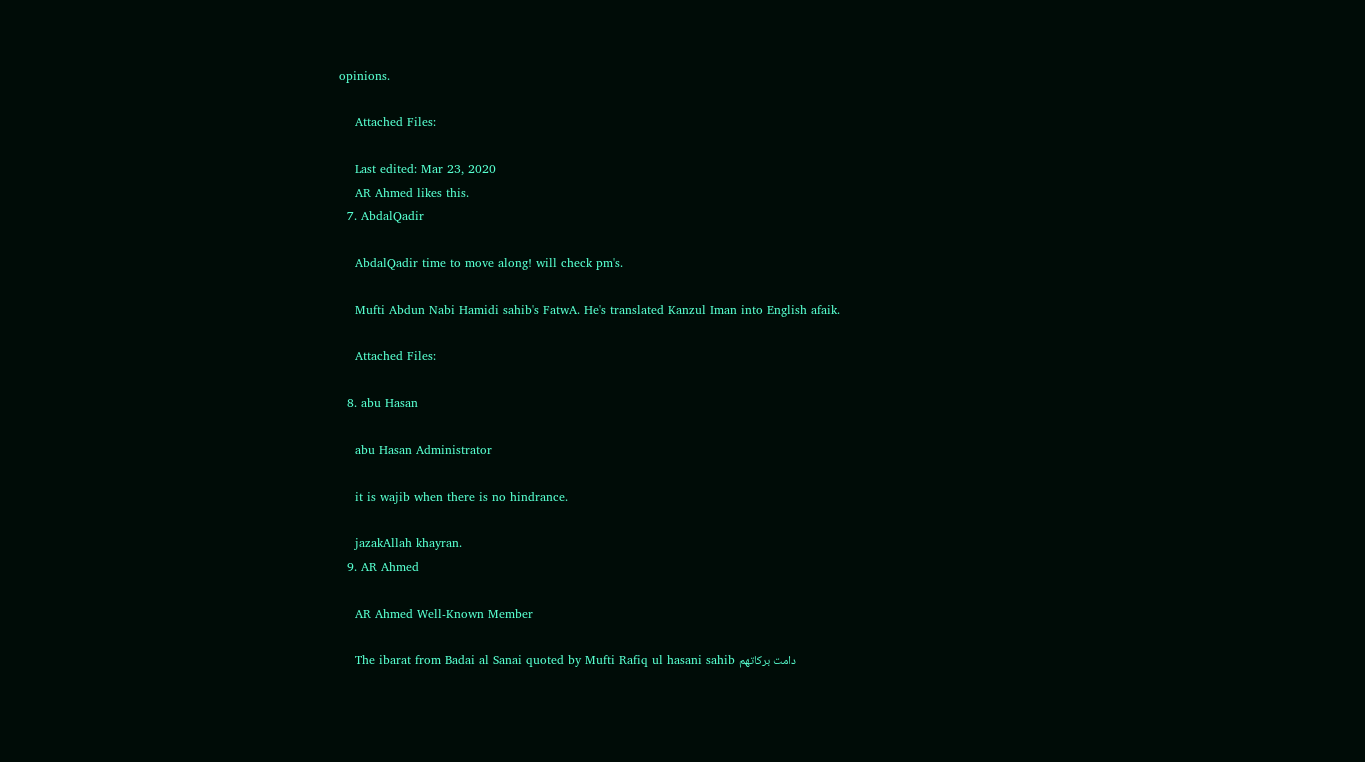opinions.

    Attached Files:

    Last edited: Mar 23, 2020
    AR Ahmed likes this.
  7. AbdalQadir

    AbdalQadir time to move along! will check pm's.

    Mufti Abdun Nabi Hamidi sahib's FatwA. He's translated Kanzul Iman into English afaik.

    Attached Files:

  8. abu Hasan

    abu Hasan Administrator

    it is wajib when there is no hindrance.

    jazakAllah khayran.
  9. AR Ahmed

    AR Ahmed Well-Known Member

    The ibarat from Badai al Sanai quoted by Mufti Rafiq ul hasani sahib دامت بركاتهم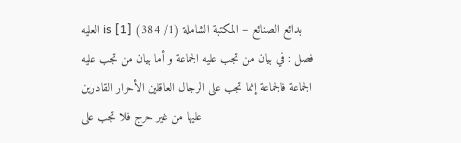العليه is [1] بدائع الصنائع – المكتبة الشاملة (1/ 384) فصل : في بيان من تجب عليه الجماعة و أما بيان من تجب عليه الجماعة فالجماعة إنما تجب على الرجال العاقلين الأحرار القادرين عليها من غير حرج فلا تجب على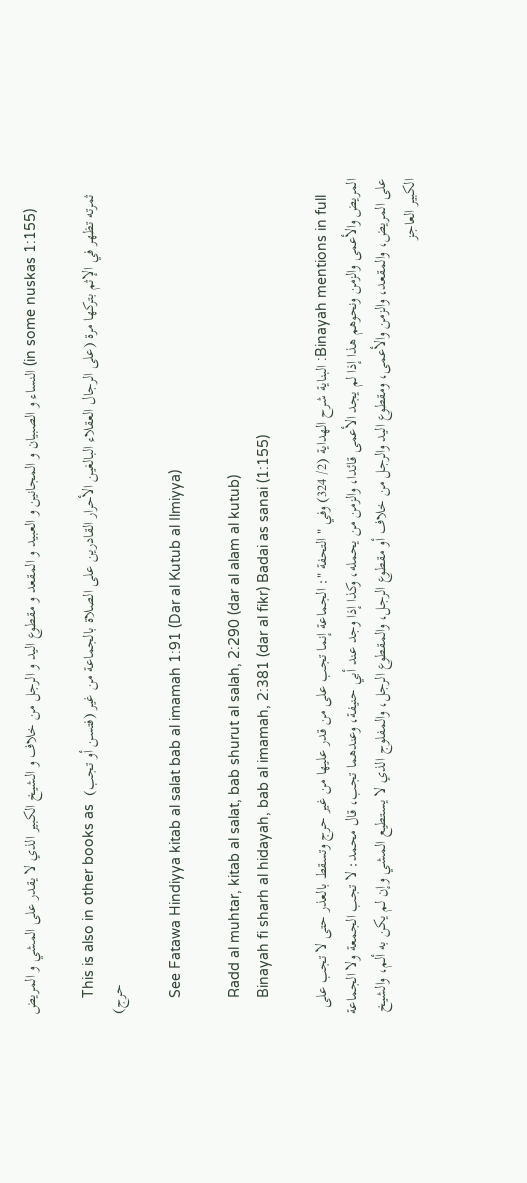النساء و الصبيان و المجانين و العبيد و المقعد و مقطوع اليد و الرجل من خلاف و الشيخ الكبير الذي لا يقدر على المشي و المريض (in some nuskas 1:155)

    This is also in other books as  (فتسن أو تجب) ثمرته تظهر في الإثم بتركها مرة (على الرجال العقلاء البالغين الأحرار القادرين على الصلاة بالجماعة من غير حرج)

    See Fatawa Hindiyya kitab al salat bab al imamah 1:91 (Dar al Kutub al Ilmiyya)

    Radd al muhtar, kitab al salat, bab shurut al salah, 2:290 (dar al alam al kutub)
    Binayah fi sharh al hidayah, bab al imamah, 2:381 (dar al fikr) Badai as sanai (1:155)

    Binayah mentions in full: البناية شرح الهداية (2/ 324) وفي " التحفة ": الجماعة إنما تجب على من قدر عليها من غير حرج وتسقط بالعذر حتى لا تجب على المريض والأعمى والزمن ونحوهم هذا إذا لم يجد الأعمى قائدا، والزمن من يحمله، وكذا إذا وجد عند أبي حنيفة، وعندهما تجب، قال محمد: لا تجب الجمعة ولا الجماعة على المريض، والمقعد، والزمن والأعمى، ومقطوع اليد والرجل من خلاف أو مقطوع الرجل، والمقطوع الرجل، والمفلوج الذي لا يستطيع المشي وإن لم يكن به ألم، والشيخ الكبير العاجز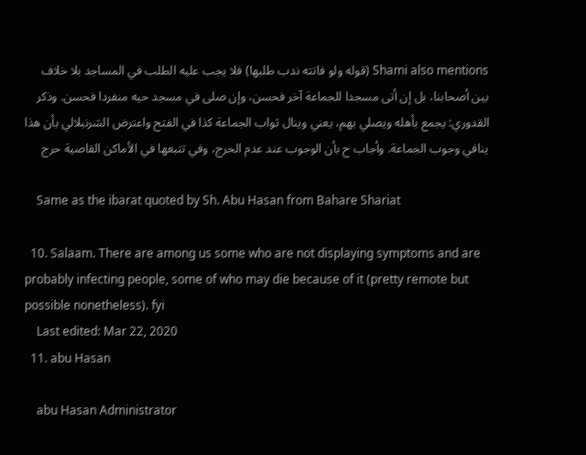Shami also mentions (قوله ولو فاتته ندب طلبها) فلا يجب عليه الطلب في المساجد بلا خلاف بين أصحابنا، بل إن أتى مسجدا للجماعة آخر فحسن، وإن صلى في مسجد حيه منفردا فحسن. وذكر القدوري: يجمع بأهله ويصلي بهم، يعني وينال ثواب الجماعة كذا في الفتح واعترض الشرنبلالي بأن هذا ينافي وجوب الجماعة. وأجاب ح بأن الوجوب عند عدم الحرج، وفي تتبعها في الأماكن القاصية حرج

    Same as the ibarat quoted by Sh. Abu Hasan from Bahare Shariat

  10. Salaam. There are among us some who are not displaying symptoms and are probably infecting people, some of who may die because of it (pretty remote but possible nonetheless). fyi
    Last edited: Mar 22, 2020
  11. abu Hasan

    abu Hasan Administrator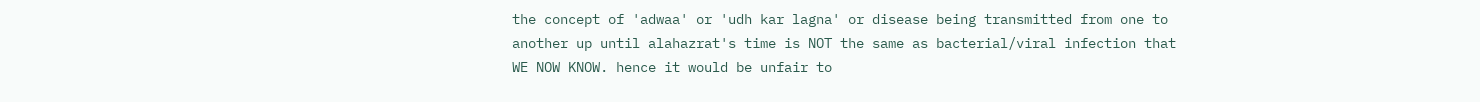the concept of 'adwaa' or 'udh kar lagna' or disease being transmitted from one to another up until alahazrat's time is NOT the same as bacterial/viral infection that WE NOW KNOW. hence it would be unfair to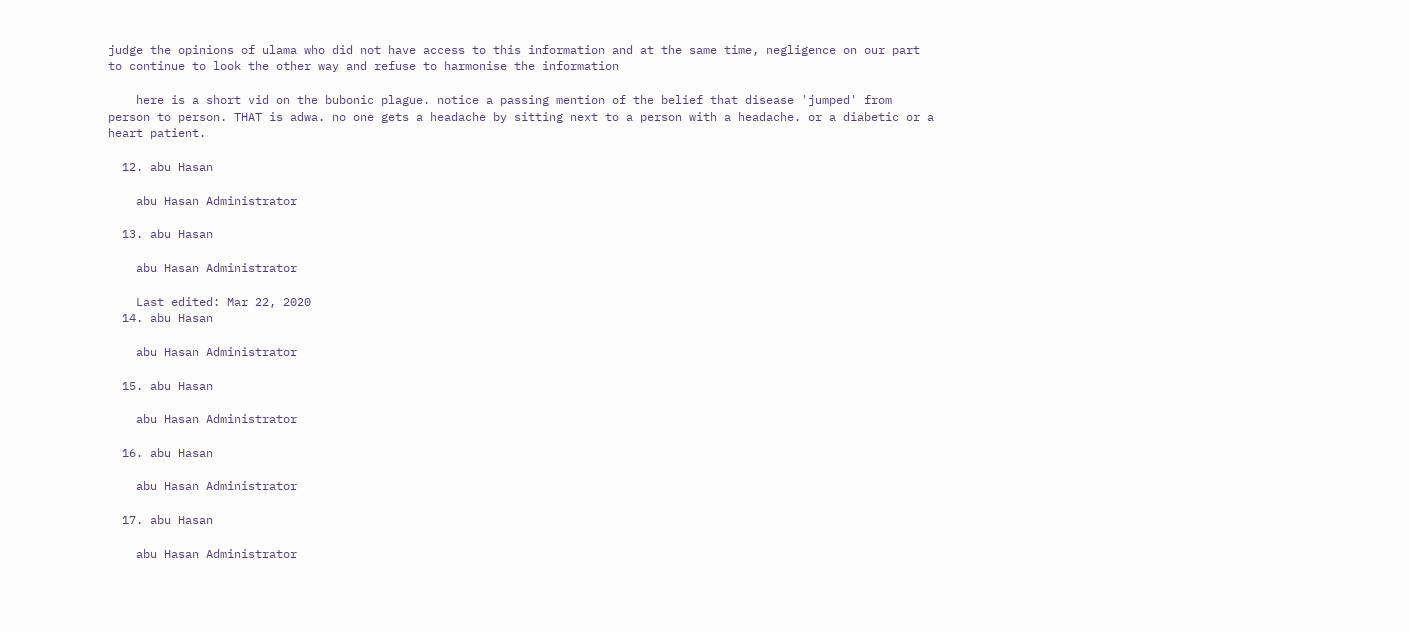judge the opinions of ulama who did not have access to this information and at the same time, negligence on our part to continue to look the other way and refuse to harmonise the information

    here is a short vid on the bubonic plague. notice a passing mention of the belief that disease 'jumped' from person to person. THAT is adwa. no one gets a headache by sitting next to a person with a headache. or a diabetic or a heart patient.

  12. abu Hasan

    abu Hasan Administrator

  13. abu Hasan

    abu Hasan Administrator

    Last edited: Mar 22, 2020
  14. abu Hasan

    abu Hasan Administrator

  15. abu Hasan

    abu Hasan Administrator

  16. abu Hasan

    abu Hasan Administrator

  17. abu Hasan

    abu Hasan Administrator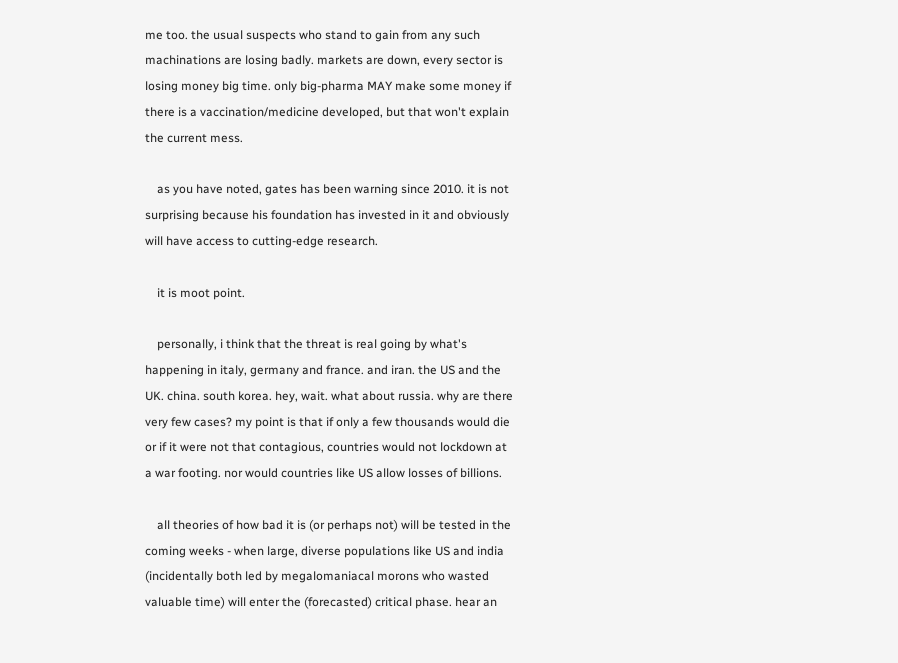me too. the usual suspects who stand to gain from any such machinations are losing badly. markets are down, every sector is losing money big time. only big-pharma MAY make some money if there is a vaccination/medicine developed, but that won't explain the current mess.

    as you have noted, gates has been warning since 2010. it is not surprising because his foundation has invested in it and obviously will have access to cutting-edge research.

    it is moot point.

    personally, i think that the threat is real going by what's happening in italy, germany and france. and iran. the US and the UK. china. south korea. hey, wait. what about russia. why are there very few cases? my point is that if only a few thousands would die or if it were not that contagious, countries would not lockdown at a war footing. nor would countries like US allow losses of billions.

    all theories of how bad it is (or perhaps not) will be tested in the coming weeks - when large, diverse populations like US and india (incidentally both led by megalomaniacal morons who wasted valuable time) will enter the (forecasted) critical phase. hear an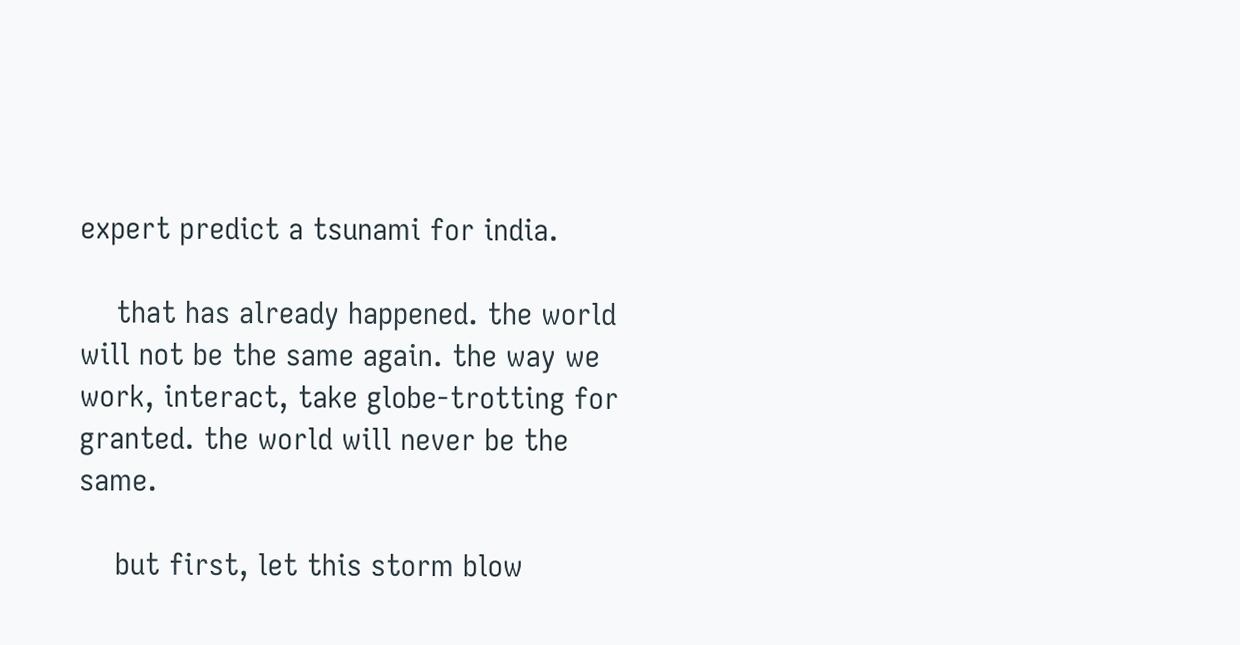expert predict a tsunami for india.

    that has already happened. the world will not be the same again. the way we work, interact, take globe-trotting for granted. the world will never be the same.

    but first, let this storm blow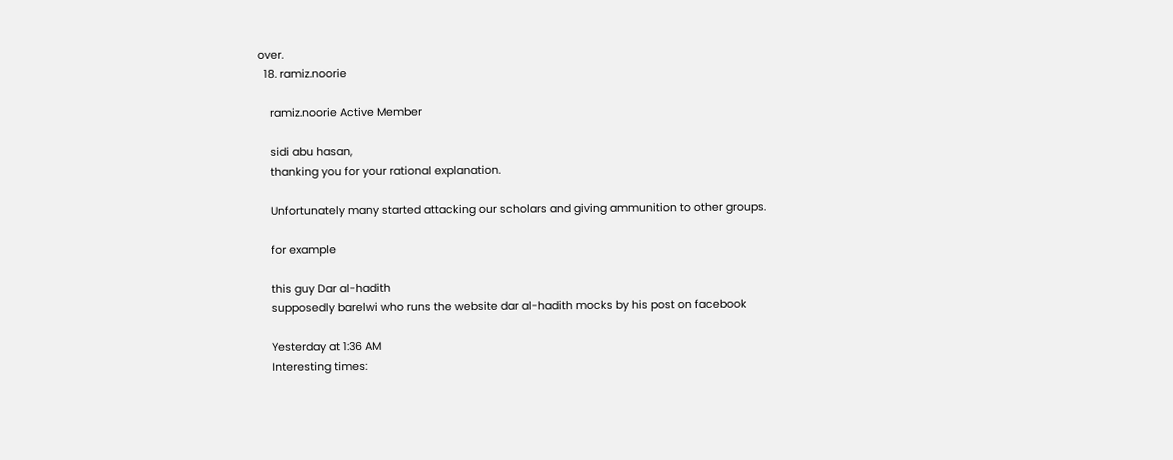over.
  18. ramiz.noorie

    ramiz.noorie Active Member

    sidi abu hasan,
    thanking you for your rational explanation.

    Unfortunately many started attacking our scholars and giving ammunition to other groups.

    for example

    this guy Dar al-hadith
    supposedly barelwi who runs the website dar al-hadith mocks by his post on facebook

    Yesterday at 1:36 AM
    Interesting times: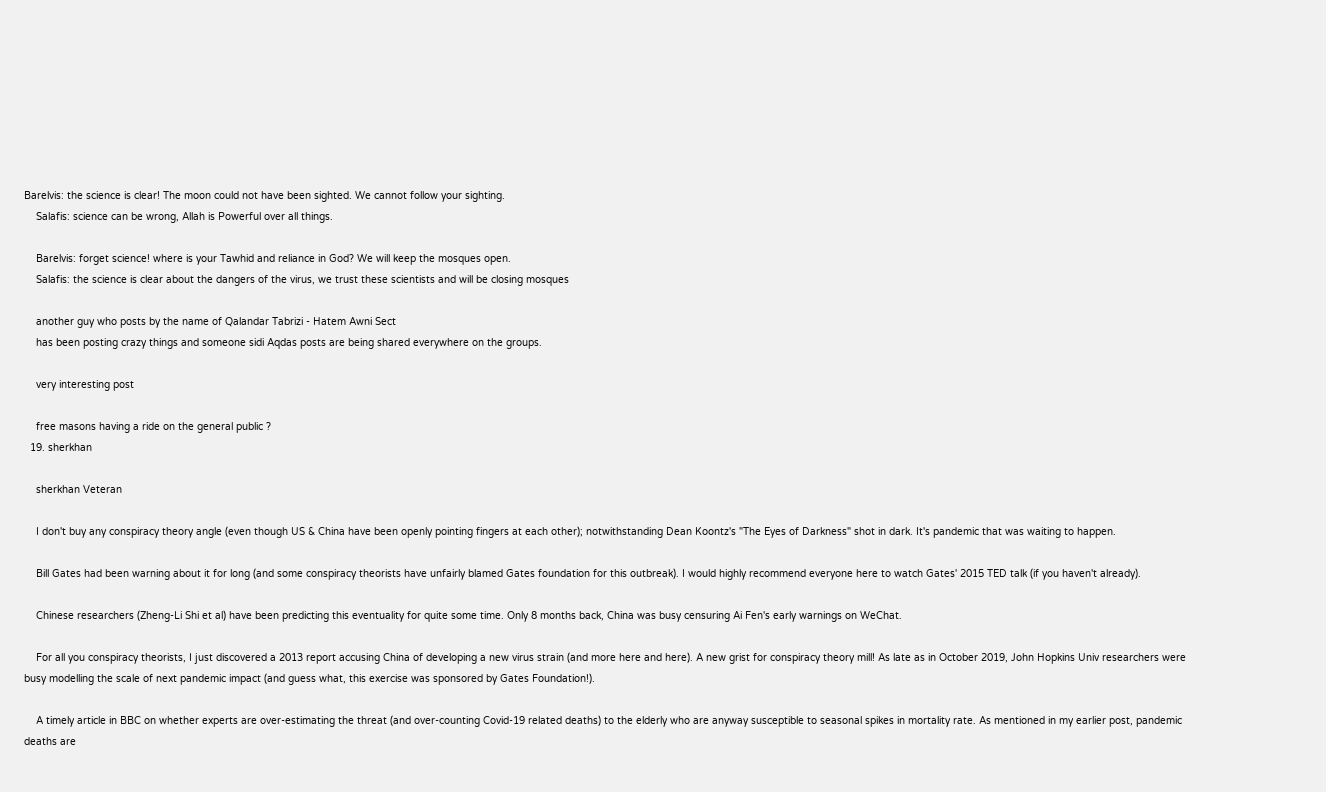Barelvis: the science is clear! The moon could not have been sighted. We cannot follow your sighting.
    Salafis: science can be wrong, Allah is Powerful over all things.

    Barelvis: forget science! where is your Tawhid and reliance in God? We will keep the mosques open.
    Salafis: the science is clear about the dangers of the virus, we trust these scientists and will be closing mosques

    another guy who posts by the name of Qalandar Tabrizi - Hatem Awni Sect
    has been posting crazy things and someone sidi Aqdas posts are being shared everywhere on the groups.

    very interesting post

    free masons having a ride on the general public ?
  19. sherkhan

    sherkhan Veteran

    I don't buy any conspiracy theory angle (even though US & China have been openly pointing fingers at each other); notwithstanding Dean Koontz's "The Eyes of Darkness" shot in dark. It's pandemic that was waiting to happen.

    Bill Gates had been warning about it for long (and some conspiracy theorists have unfairly blamed Gates foundation for this outbreak). I would highly recommend everyone here to watch Gates' 2015 TED talk (if you haven't already).

    Chinese researchers (Zheng-Li Shi et al) have been predicting this eventuality for quite some time. Only 8 months back, China was busy censuring Ai Fen's early warnings on WeChat.

    For all you conspiracy theorists, I just discovered a 2013 report accusing China of developing a new virus strain (and more here and here). A new grist for conspiracy theory mill! As late as in October 2019, John Hopkins Univ researchers were busy modelling the scale of next pandemic impact (and guess what, this exercise was sponsored by Gates Foundation!).

    A timely article in BBC on whether experts are over-estimating the threat (and over-counting Covid-19 related deaths) to the elderly who are anyway susceptible to seasonal spikes in mortality rate. As mentioned in my earlier post, pandemic deaths are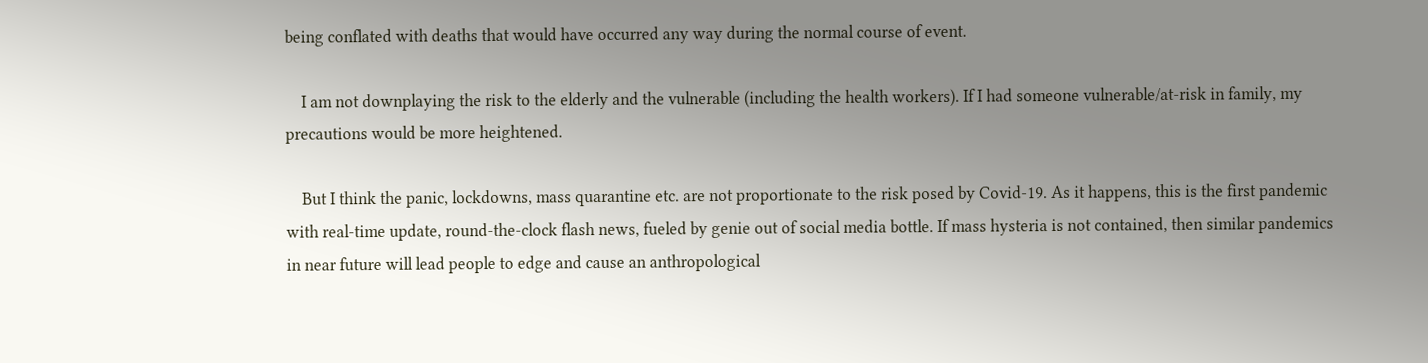being conflated with deaths that would have occurred any way during the normal course of event.

    I am not downplaying the risk to the elderly and the vulnerable (including the health workers). If I had someone vulnerable/at-risk in family, my precautions would be more heightened.

    But I think the panic, lockdowns, mass quarantine etc. are not proportionate to the risk posed by Covid-19. As it happens, this is the first pandemic with real-time update, round-the-clock flash news, fueled by genie out of social media bottle. If mass hysteria is not contained, then similar pandemics in near future will lead people to edge and cause an anthropological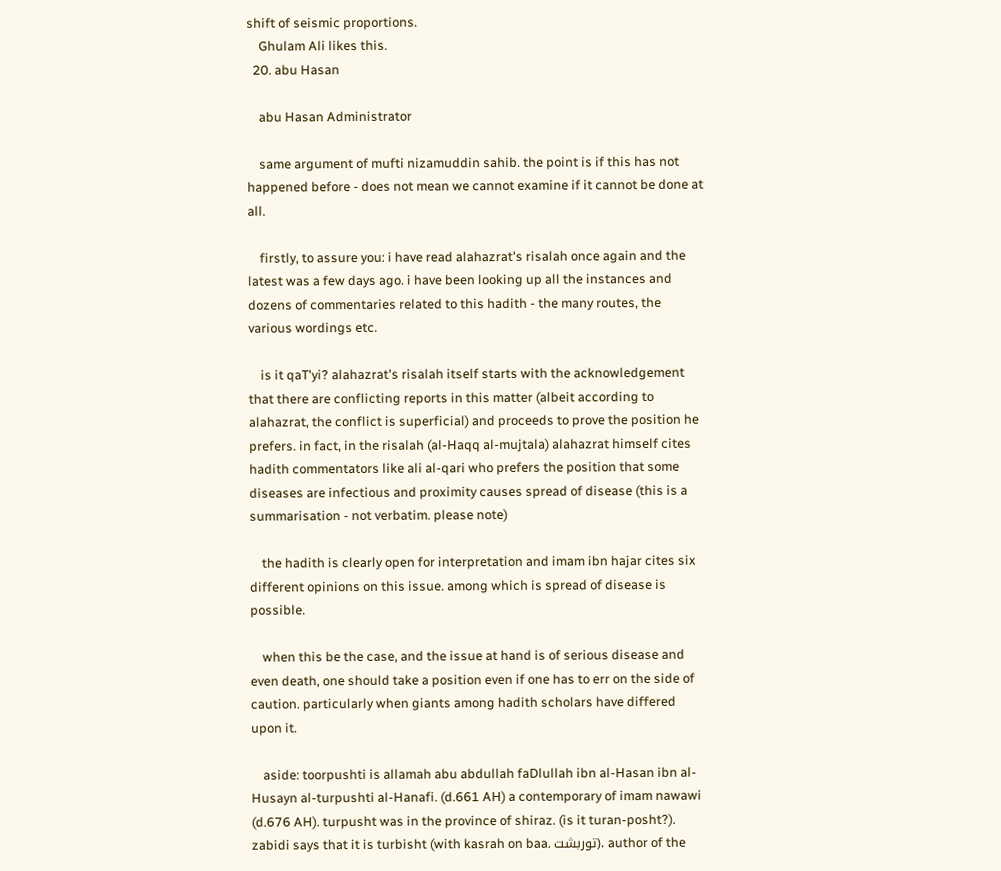shift of seismic proportions.
    Ghulam Ali likes this.
  20. abu Hasan

    abu Hasan Administrator

    same argument of mufti nizamuddin sahib. the point is if this has not happened before - does not mean we cannot examine if it cannot be done at all.

    firstly, to assure you: i have read alahazrat's risalah once again and the latest was a few days ago. i have been looking up all the instances and dozens of commentaries related to this hadith - the many routes, the various wordings etc.

    is it qaT'yi? alahazrat's risalah itself starts with the acknowledgement that there are conflicting reports in this matter (albeit according to alahazrat, the conflict is superficial) and proceeds to prove the position he prefers. in fact, in the risalah (al-Haqq al-mujtala) alahazrat himself cites hadith commentators like ali al-qari who prefers the position that some diseases are infectious and proximity causes spread of disease (this is a summarisation - not verbatim. please note)

    the hadith is clearly open for interpretation and imam ibn hajar cites six different opinions on this issue. among which is spread of disease is possible.

    when this be the case, and the issue at hand is of serious disease and even death, one should take a position even if one has to err on the side of caution. particularly when giants among hadith scholars have differed upon it.

    aside: toorpushti is allamah abu abdullah faDlullah ibn al-Hasan ibn al-Husayn al-turpushti al-Hanafi. (d.661 AH) a contemporary of imam nawawi (d.676 AH). turpusht was in the province of shiraz. (is it turan-posht?). zabidi says that it is turbisht (with kasrah on baa. توربشت). author of the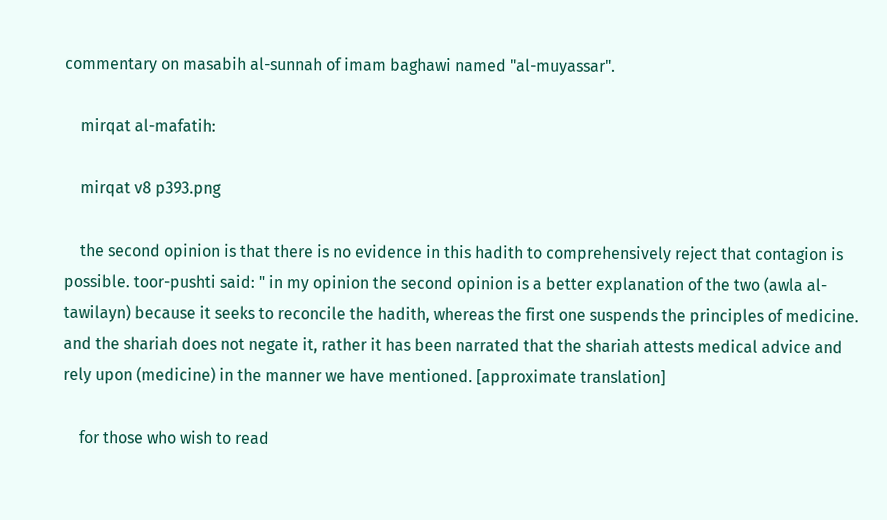commentary on masabih al-sunnah of imam baghawi named "al-muyassar".

    mirqat al-mafatih:

    mirqat v8 p393.png

    the second opinion is that there is no evidence in this hadith to comprehensively reject that contagion is possible. toor-pushti said: " in my opinion the second opinion is a better explanation of the two (awla al-tawilayn) because it seeks to reconcile the hadith, whereas the first one suspends the principles of medicine. and the shariah does not negate it, rather it has been narrated that the shariah attests medical advice and rely upon (medicine) in the manner we have mentioned. [approximate translation]

    for those who wish to read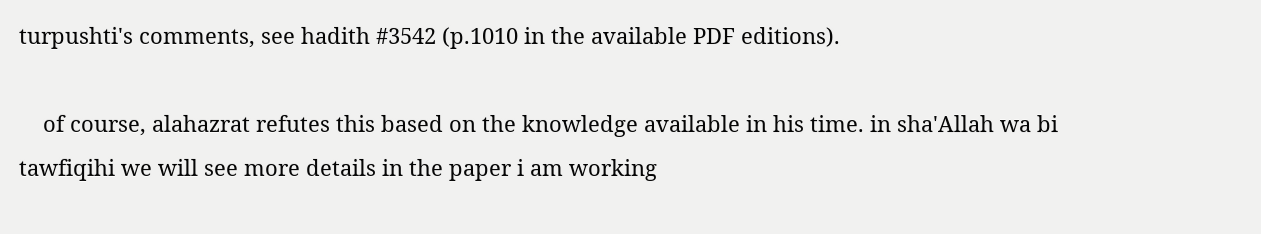turpushti's comments, see hadith #3542 (p.1010 in the available PDF editions).

    of course, alahazrat refutes this based on the knowledge available in his time. in sha'Allah wa bi tawfiqihi we will see more details in the paper i am working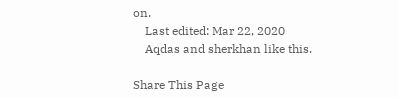on.
    Last edited: Mar 22, 2020
    Aqdas and sherkhan like this.

Share This Page